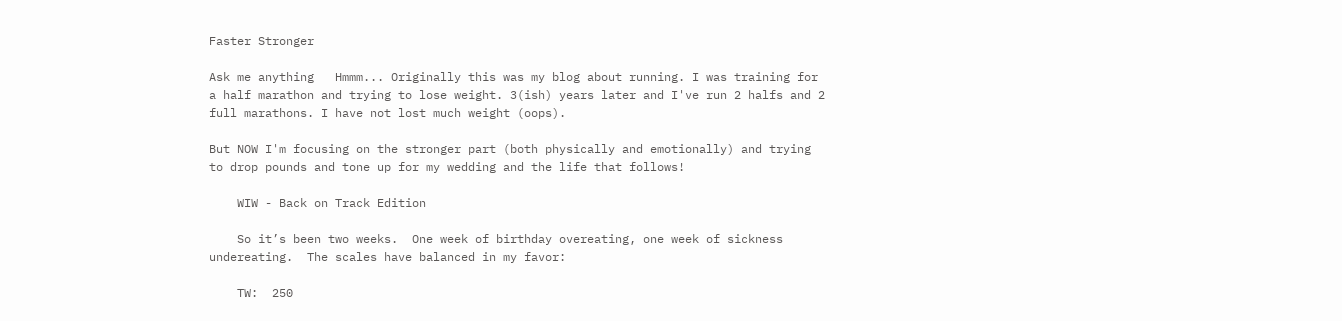Faster Stronger

Ask me anything   Hmmm... Originally this was my blog about running. I was training for a half marathon and trying to lose weight. 3(ish) years later and I've run 2 halfs and 2 full marathons. I have not lost much weight (oops).

But NOW I'm focusing on the stronger part (both physically and emotionally) and trying to drop pounds and tone up for my wedding and the life that follows!

    WIW - Back on Track Edition

    So it’s been two weeks.  One week of birthday overeating, one week of sickness undereating.  The scales have balanced in my favor:

    TW:  250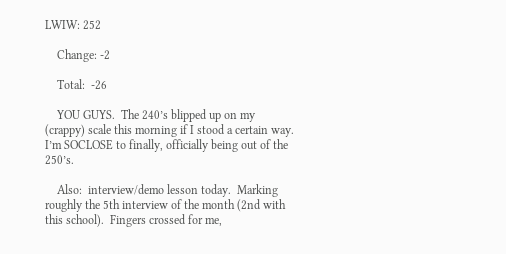LWIW: 252

    Change: -2

    Total:  -26

    YOU GUYS.  The 240’s blipped up on my (crappy) scale this morning if I stood a certain way.  I’m SOCLOSE to finally, officially being out of the 250’s.

    Also:  interview/demo lesson today.  Marking roughly the 5th interview of the month (2nd with this school).  Fingers crossed for me,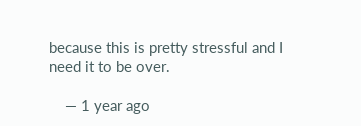because this is pretty stressful and I need it to be over.

    — 1 year ago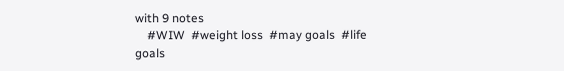with 9 notes
    #WIW  #weight loss  #may goals  #life goals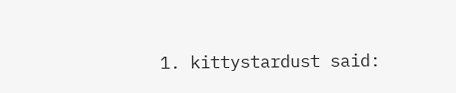1. kittystardust said: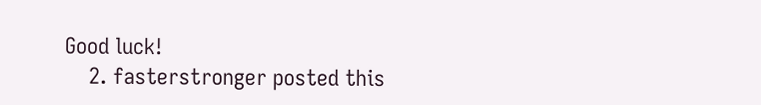Good luck!
    2. fasterstronger posted this